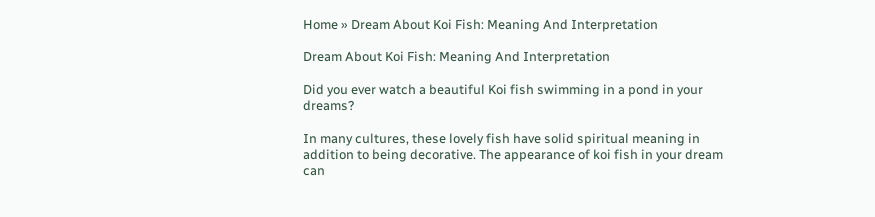Home » Dream About Koi Fish: Meaning And Interpretation

Dream About Koi Fish: Meaning And Interpretation

Did you ever watch a beautiful Koi fish swimming in a pond in your dreams?

In many cultures, these lovely fish have solid spiritual meaning in addition to being decorative. The appearance of koi fish in your dream can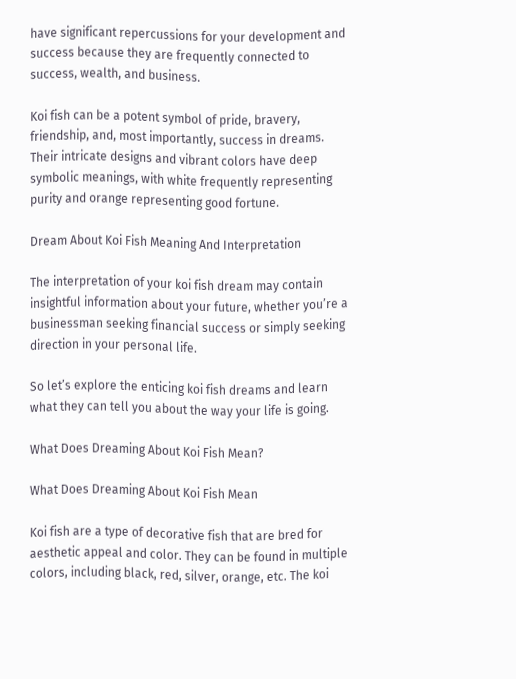have significant repercussions for your development and success because they are frequently connected to success, wealth, and business.

Koi fish can be a potent symbol of pride, bravery, friendship, and, most importantly, success in dreams. Their intricate designs and vibrant colors have deep symbolic meanings, with white frequently representing purity and orange representing good fortune.

Dream About Koi Fish Meaning And Interpretation

The interpretation of your koi fish dream may contain insightful information about your future, whether you’re a businessman seeking financial success or simply seeking direction in your personal life.

So let’s explore the enticing koi fish dreams and learn what they can tell you about the way your life is going.

What Does Dreaming About Koi Fish Mean?

What Does Dreaming About Koi Fish Mean

Koi fish are a type of decorative fish that are bred for aesthetic appeal and color. They can be found in multiple colors, including black, red, silver, orange, etc. The koi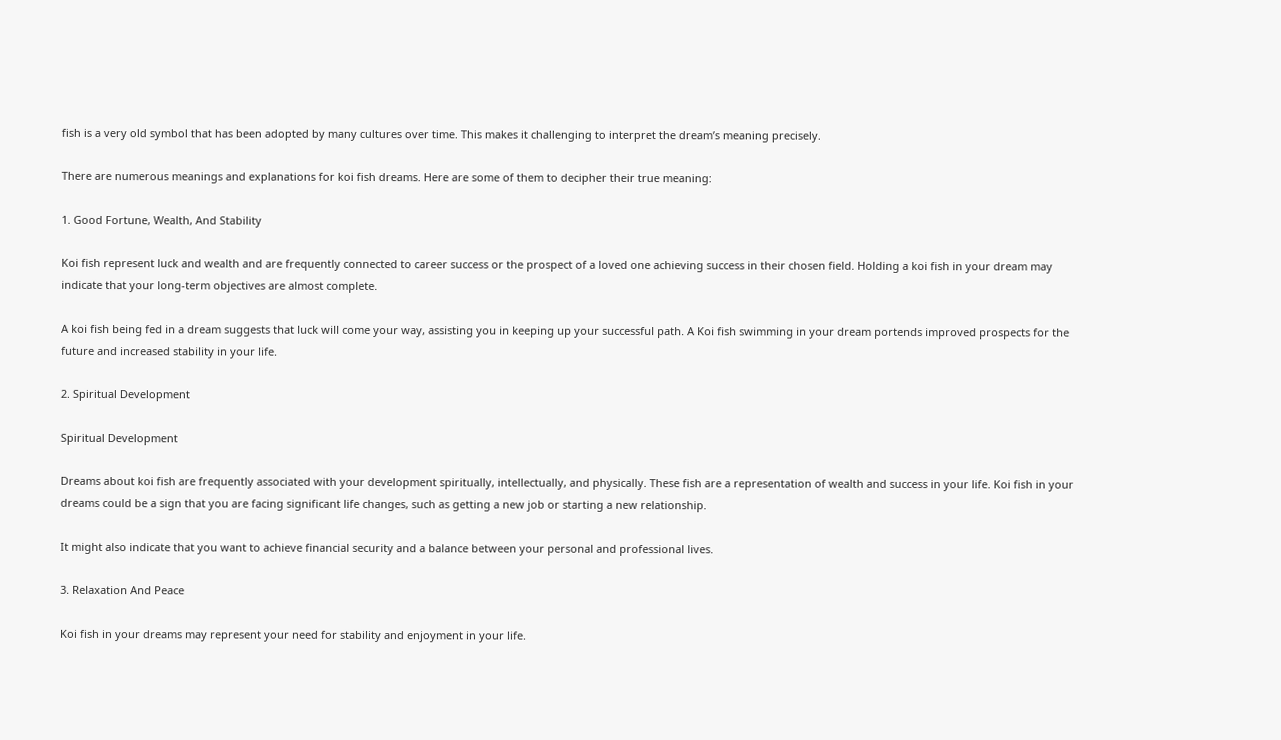fish is a very old symbol that has been adopted by many cultures over time. This makes it challenging to interpret the dream’s meaning precisely.

There are numerous meanings and explanations for koi fish dreams. Here are some of them to decipher their true meaning:

1. Good Fortune, Wealth, And Stability

Koi fish represent luck and wealth and are frequently connected to career success or the prospect of a loved one achieving success in their chosen field. Holding a koi fish in your dream may indicate that your long-term objectives are almost complete.

A koi fish being fed in a dream suggests that luck will come your way, assisting you in keeping up your successful path. A Koi fish swimming in your dream portends improved prospects for the future and increased stability in your life.

2. Spiritual Development

Spiritual Development

Dreams about koi fish are frequently associated with your development spiritually, intellectually, and physically. These fish are a representation of wealth and success in your life. Koi fish in your dreams could be a sign that you are facing significant life changes, such as getting a new job or starting a new relationship.

It might also indicate that you want to achieve financial security and a balance between your personal and professional lives.

3. Relaxation And Peace

Koi fish in your dreams may represent your need for stability and enjoyment in your life.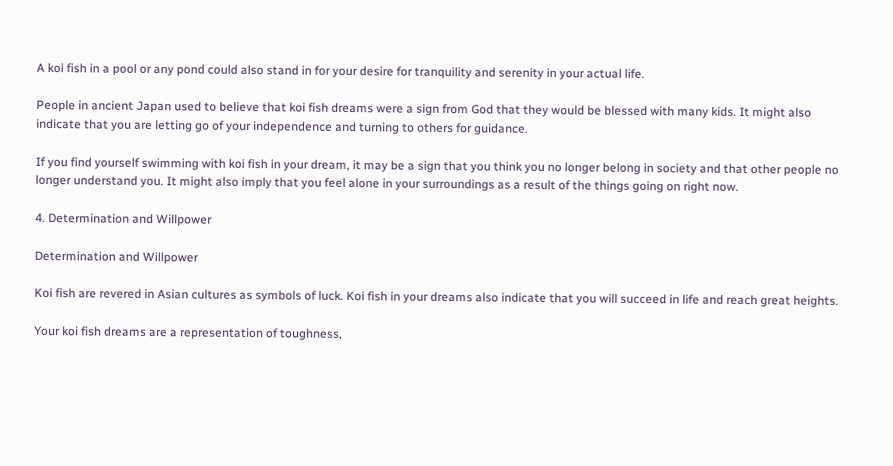A koi fish in a pool or any pond could also stand in for your desire for tranquility and serenity in your actual life.

People in ancient Japan used to believe that koi fish dreams were a sign from God that they would be blessed with many kids. It might also indicate that you are letting go of your independence and turning to others for guidance.

If you find yourself swimming with koi fish in your dream, it may be a sign that you think you no longer belong in society and that other people no longer understand you. It might also imply that you feel alone in your surroundings as a result of the things going on right now.

4. Determination and Willpower

Determination and Willpower

Koi fish are revered in Asian cultures as symbols of luck. Koi fish in your dreams also indicate that you will succeed in life and reach great heights.

Your koi fish dreams are a representation of toughness,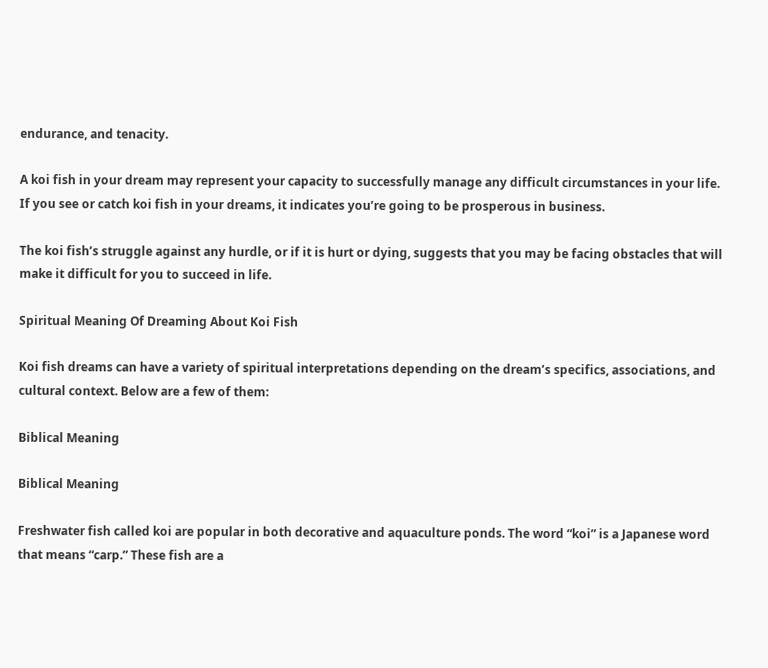endurance, and tenacity.

A koi fish in your dream may represent your capacity to successfully manage any difficult circumstances in your life. If you see or catch koi fish in your dreams, it indicates you’re going to be prosperous in business.

The koi fish’s struggle against any hurdle, or if it is hurt or dying, suggests that you may be facing obstacles that will make it difficult for you to succeed in life.

Spiritual Meaning Of Dreaming About Koi Fish

Koi fish dreams can have a variety of spiritual interpretations depending on the dream’s specifics, associations, and cultural context. Below are a few of them:

Biblical Meaning

Biblical Meaning

Freshwater fish called koi are popular in both decorative and aquaculture ponds. The word “koi” is a Japanese word that means “carp.” These fish are a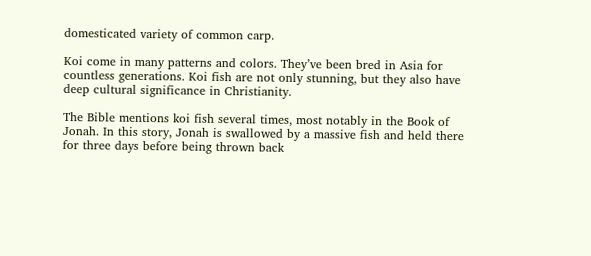domesticated variety of common carp.

Koi come in many patterns and colors. They’ve been bred in Asia for countless generations. Koi fish are not only stunning, but they also have deep cultural significance in Christianity.

The Bible mentions koi fish several times, most notably in the Book of Jonah. In this story, Jonah is swallowed by a massive fish and held there for three days before being thrown back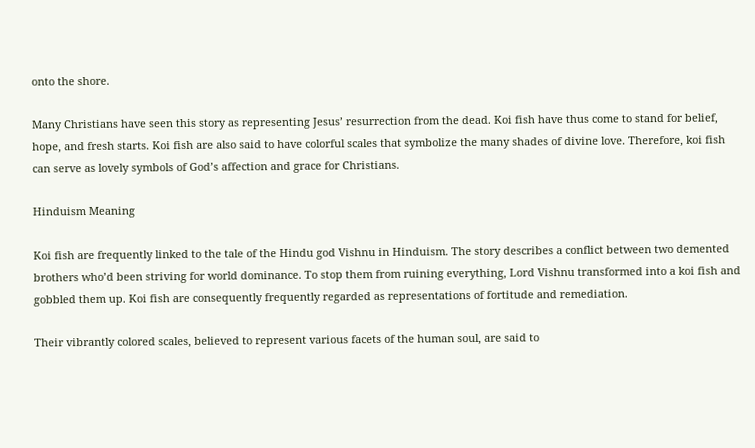onto the shore.

Many Christians have seen this story as representing Jesus’ resurrection from the dead. Koi fish have thus come to stand for belief, hope, and fresh starts. Koi fish are also said to have colorful scales that symbolize the many shades of divine love. Therefore, koi fish can serve as lovely symbols of God’s affection and grace for Christians.

Hinduism Meaning

Koi fish are frequently linked to the tale of the Hindu god Vishnu in Hinduism. The story describes a conflict between two demented brothers who’d been striving for world dominance. To stop them from ruining everything, Lord Vishnu transformed into a koi fish and gobbled them up. Koi fish are consequently frequently regarded as representations of fortitude and remediation.

Their vibrantly colored scales, believed to represent various facets of the human soul, are said to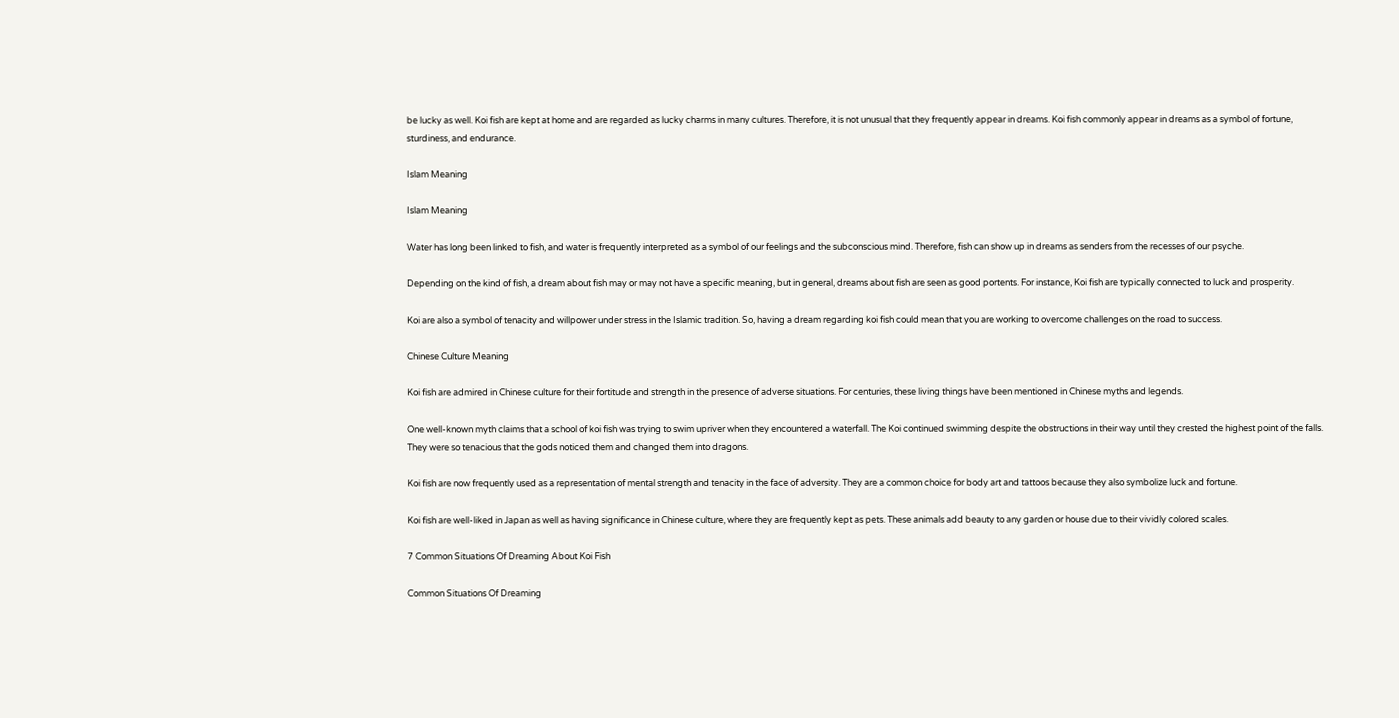be lucky as well. Koi fish are kept at home and are regarded as lucky charms in many cultures. Therefore, it is not unusual that they frequently appear in dreams. Koi fish commonly appear in dreams as a symbol of fortune, sturdiness, and endurance.

Islam Meaning

Islam Meaning

Water has long been linked to fish, and water is frequently interpreted as a symbol of our feelings and the subconscious mind. Therefore, fish can show up in dreams as senders from the recesses of our psyche.

Depending on the kind of fish, a dream about fish may or may not have a specific meaning, but in general, dreams about fish are seen as good portents. For instance, Koi fish are typically connected to luck and prosperity.

Koi are also a symbol of tenacity and willpower under stress in the Islamic tradition. So, having a dream regarding koi fish could mean that you are working to overcome challenges on the road to success.

Chinese Culture Meaning

Koi fish are admired in Chinese culture for their fortitude and strength in the presence of adverse situations. For centuries, these living things have been mentioned in Chinese myths and legends.

One well-known myth claims that a school of koi fish was trying to swim upriver when they encountered a waterfall. The Koi continued swimming despite the obstructions in their way until they crested the highest point of the falls. They were so tenacious that the gods noticed them and changed them into dragons.

Koi fish are now frequently used as a representation of mental strength and tenacity in the face of adversity. They are a common choice for body art and tattoos because they also symbolize luck and fortune.

Koi fish are well-liked in Japan as well as having significance in Chinese culture, where they are frequently kept as pets. These animals add beauty to any garden or house due to their vividly colored scales.

7 Common Situations Of Dreaming About Koi Fish

Common Situations Of Dreaming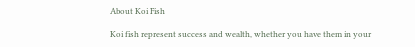About Koi Fish

Koi fish represent success and wealth, whether you have them in your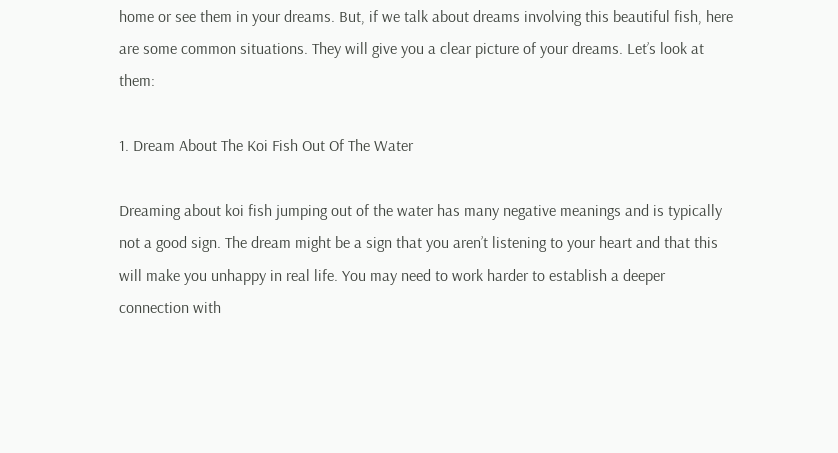home or see them in your dreams. But, if we talk about dreams involving this beautiful fish, here are some common situations. They will give you a clear picture of your dreams. Let’s look at them:

1. Dream About The Koi Fish Out Of The Water

Dreaming about koi fish jumping out of the water has many negative meanings and is typically not a good sign. The dream might be a sign that you aren’t listening to your heart and that this will make you unhappy in real life. You may need to work harder to establish a deeper connection with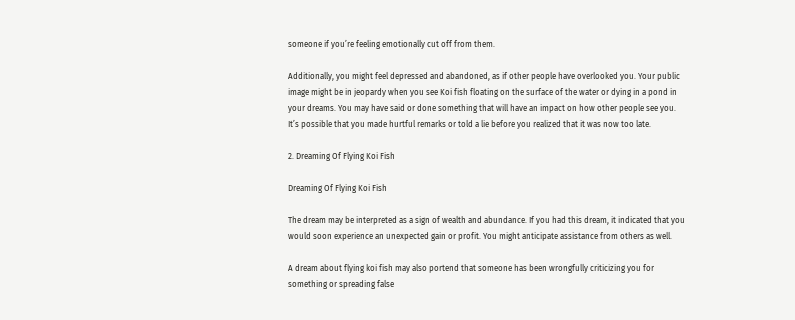someone if you’re feeling emotionally cut off from them.

Additionally, you might feel depressed and abandoned, as if other people have overlooked you. Your public image might be in jeopardy when you see Koi fish floating on the surface of the water or dying in a pond in your dreams. You may have said or done something that will have an impact on how other people see you. It’s possible that you made hurtful remarks or told a lie before you realized that it was now too late.

2. Dreaming Of Flying Koi Fish

Dreaming Of Flying Koi Fish

The dream may be interpreted as a sign of wealth and abundance. If you had this dream, it indicated that you would soon experience an unexpected gain or profit. You might anticipate assistance from others as well.

A dream about flying koi fish may also portend that someone has been wrongfully criticizing you for something or spreading false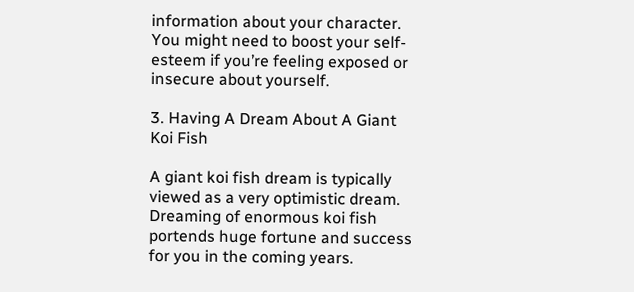information about your character. You might need to boost your self-esteem if you’re feeling exposed or insecure about yourself.

3. Having A Dream About A Giant Koi Fish

A giant koi fish dream is typically viewed as a very optimistic dream. Dreaming of enormous koi fish portends huge fortune and success for you in the coming years.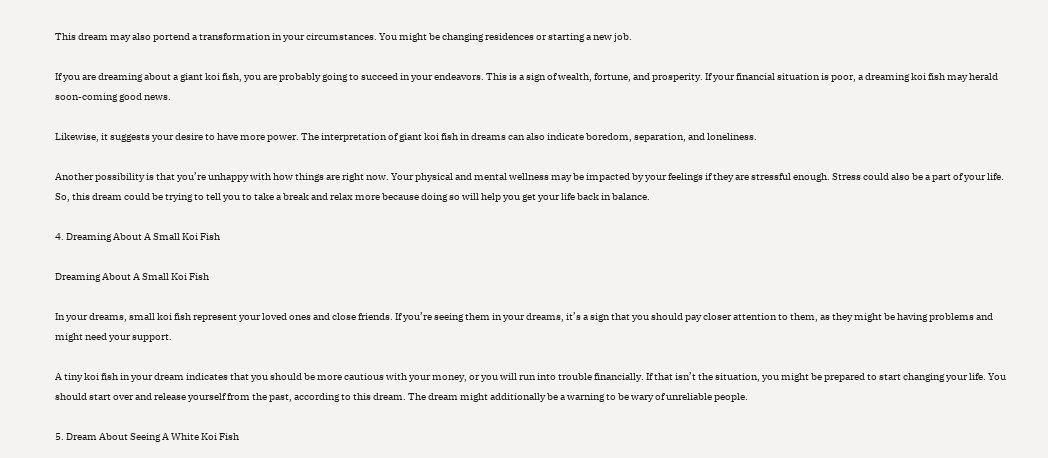This dream may also portend a transformation in your circumstances. You might be changing residences or starting a new job.

If you are dreaming about a giant koi fish, you are probably going to succeed in your endeavors. This is a sign of wealth, fortune, and prosperity. If your financial situation is poor, a dreaming koi fish may herald soon-coming good news.

Likewise, it suggests your desire to have more power. The interpretation of giant koi fish in dreams can also indicate boredom, separation, and loneliness.

Another possibility is that you’re unhappy with how things are right now. Your physical and mental wellness may be impacted by your feelings if they are stressful enough. Stress could also be a part of your life. So, this dream could be trying to tell you to take a break and relax more because doing so will help you get your life back in balance.

4. Dreaming About A Small Koi Fish

Dreaming About A Small Koi Fish

In your dreams, small koi fish represent your loved ones and close friends. If you’re seeing them in your dreams, it’s a sign that you should pay closer attention to them, as they might be having problems and might need your support.

A tiny koi fish in your dream indicates that you should be more cautious with your money, or you will run into trouble financially. If that isn’t the situation, you might be prepared to start changing your life. You should start over and release yourself from the past, according to this dream. The dream might additionally be a warning to be wary of unreliable people.

5. Dream About Seeing A White Koi Fish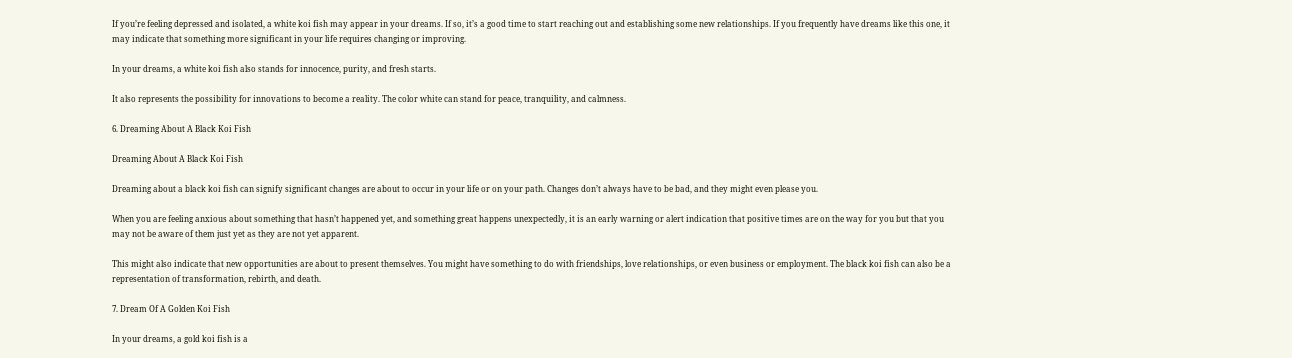If you’re feeling depressed and isolated, a white koi fish may appear in your dreams. If so, it’s a good time to start reaching out and establishing some new relationships. If you frequently have dreams like this one, it may indicate that something more significant in your life requires changing or improving.

In your dreams, a white koi fish also stands for innocence, purity, and fresh starts.

It also represents the possibility for innovations to become a reality. The color white can stand for peace, tranquility, and calmness.

6. Dreaming About A Black Koi Fish

Dreaming About A Black Koi Fish

Dreaming about a black koi fish can signify significant changes are about to occur in your life or on your path. Changes don’t always have to be bad, and they might even please you.

When you are feeling anxious about something that hasn’t happened yet, and something great happens unexpectedly, it is an early warning or alert indication that positive times are on the way for you but that you may not be aware of them just yet as they are not yet apparent.

This might also indicate that new opportunities are about to present themselves. You might have something to do with friendships, love relationships, or even business or employment. The black koi fish can also be a representation of transformation, rebirth, and death.

7. Dream Of A Golden Koi Fish

In your dreams, a gold koi fish is a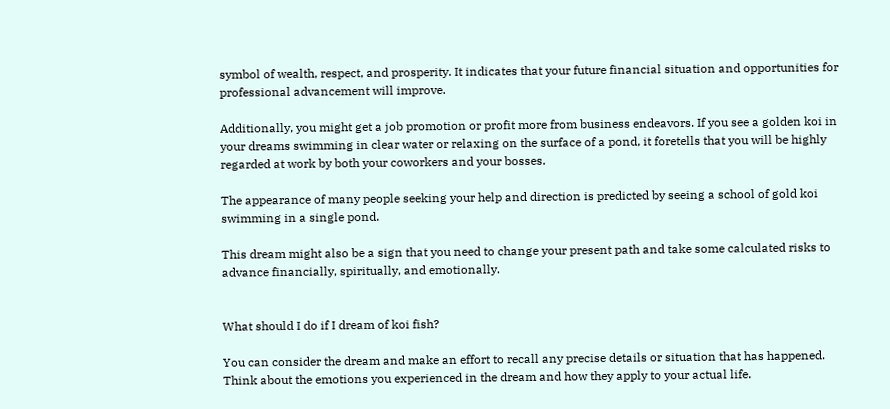symbol of wealth, respect, and prosperity. It indicates that your future financial situation and opportunities for professional advancement will improve.

Additionally, you might get a job promotion or profit more from business endeavors. If you see a golden koi in your dreams swimming in clear water or relaxing on the surface of a pond, it foretells that you will be highly regarded at work by both your coworkers and your bosses.

The appearance of many people seeking your help and direction is predicted by seeing a school of gold koi swimming in a single pond.

This dream might also be a sign that you need to change your present path and take some calculated risks to advance financially, spiritually, and emotionally.


What should I do if I dream of koi fish?

You can consider the dream and make an effort to recall any precise details or situation that has happened. Think about the emotions you experienced in the dream and how they apply to your actual life.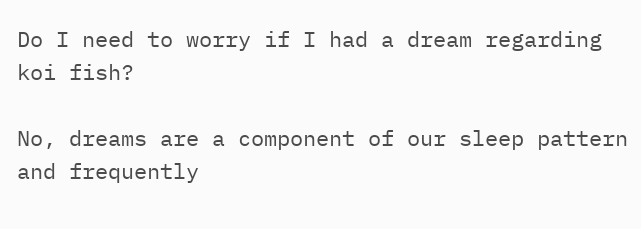Do I need to worry if I had a dream regarding koi fish?

No, dreams are a component of our sleep pattern and frequently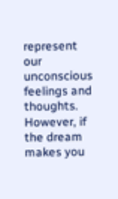represent our unconscious feelings and thoughts. However, if the dream makes you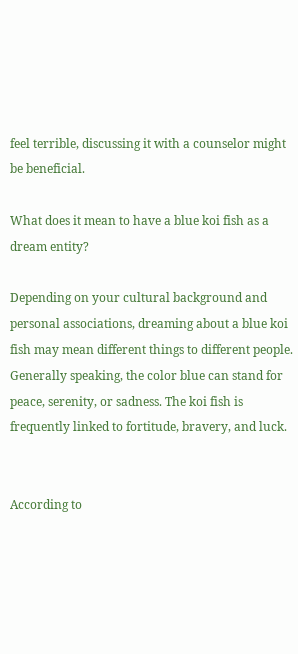feel terrible, discussing it with a counselor might be beneficial.

What does it mean to have a blue koi fish as a dream entity?

Depending on your cultural background and personal associations, dreaming about a blue koi fish may mean different things to different people. Generally speaking, the color blue can stand for peace, serenity, or sadness. The koi fish is frequently linked to fortitude, bravery, and luck.


According to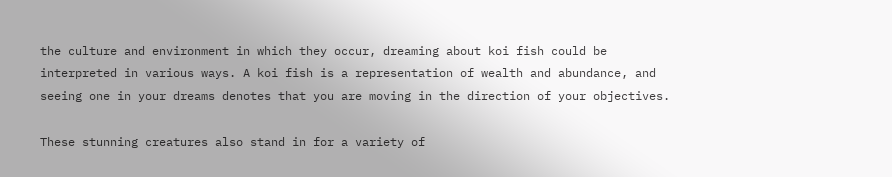the culture and environment in which they occur, dreaming about koi fish could be interpreted in various ways. A koi fish is a representation of wealth and abundance, and seeing one in your dreams denotes that you are moving in the direction of your objectives.

These stunning creatures also stand in for a variety of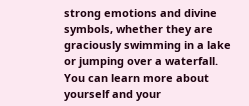strong emotions and divine symbols, whether they are graciously swimming in a lake or jumping over a waterfall. You can learn more about yourself and your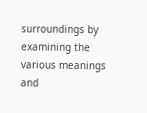surroundings by examining the various meanings and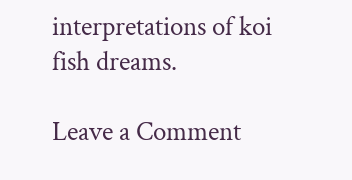interpretations of koi fish dreams.

Leave a Comment